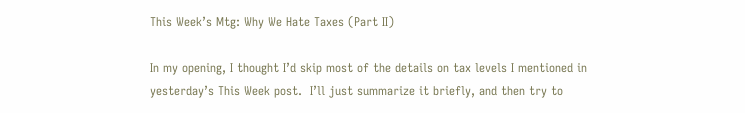This Week’s Mtg: Why We Hate Taxes (Part II)

In my opening, I thought I’d skip most of the details on tax levels I mentioned in yesterday’s This Week post.  I’ll just summarize it briefly, and then try to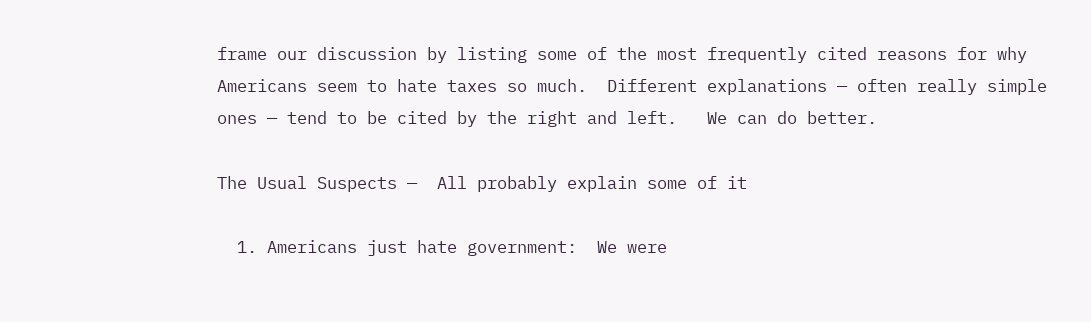frame our discussion by listing some of the most frequently cited reasons for why Americans seem to hate taxes so much.  Different explanations — often really simple ones — tend to be cited by the right and left.   We can do better.

The Usual Suspects —  All probably explain some of it

  1. Americans just hate government:  We were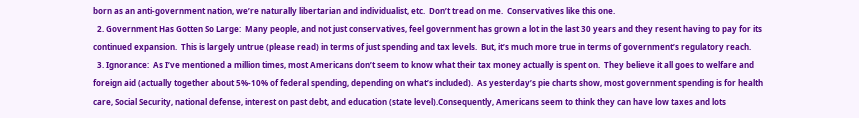born as an anti-government nation, we’re naturally libertarian and individualist, etc.  Don’t tread on me.  Conservatives like this one.
  2. Government Has Gotten So Large:  Many people, and not just conservatives, feel government has grown a lot in the last 30 years and they resent having to pay for its continued expansion.  This is largely untrue (please read) in terms of just spending and tax levels.  But, it’s much more true in terms of government’s regulatory reach.
  3. Ignorance:  As I’ve mentioned a million times, most Americans don’t seem to know what their tax money actually is spent on.  They believe it all goes to welfare and foreign aid (actually together about 5%-10% of federal spending, depending on what’s included).  As yesterday’s pie charts show, most government spending is for health care, Social Security, national defense, interest on past debt, and education (state level).Consequently, Americans seem to think they can have low taxes and lots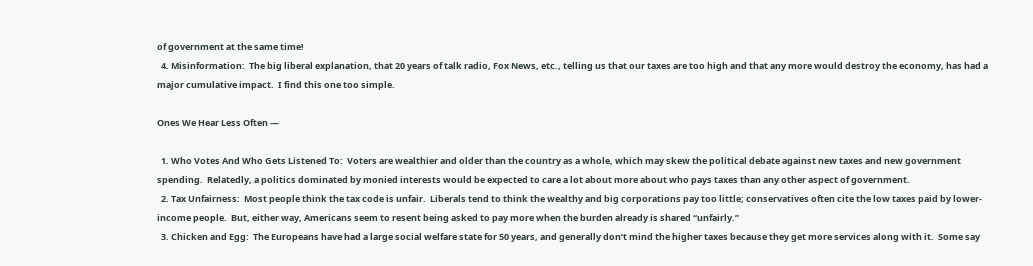of government at the same time!
  4. Misinformation:  The big liberal explanation, that 20 years of talk radio, Fox News, etc., telling us that our taxes are too high and that any more would destroy the economy, has had a major cumulative impact.  I find this one too simple.

Ones We Hear Less Often —

  1. Who Votes And Who Gets Listened To:  Voters are wealthier and older than the country as a whole, which may skew the political debate against new taxes and new government spending.  Relatedly, a politics dominated by monied interests would be expected to care a lot about more about who pays taxes than any other aspect of government.
  2. Tax Unfairness:  Most people think the tax code is unfair.  Liberals tend to think the wealthy and big corporations pay too little; conservatives often cite the low taxes paid by lower-income people.  But, either way, Americans seem to resent being asked to pay more when the burden already is shared “unfairly.”
  3. Chicken and Egg:  The Europeans have had a large social welfare state for 50 years, and generally don’t mind the higher taxes because they get more services along with it.  Some say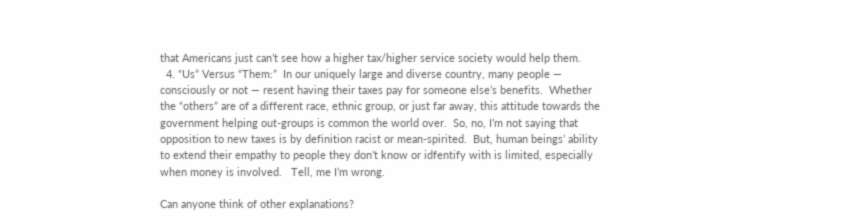that Americans just can’t see how a higher tax/higher service society would help them.
  4. “Us” Versus “Them:”  In our uniquely large and diverse country, many people — consciously or not — resent having their taxes pay for someone else’s benefits.  Whether the “others” are of a different race, ethnic group, or just far away, this attitude towards the government helping out-groups is common the world over.  So, no, I’m not saying that opposition to new taxes is by definition racist or mean-spirited.  But, human beings’ ability to extend their empathy to people they don’t know or idfentify with is limited, especially when money is involved.   Tell, me I’m wrong.

Can anyone think of other explanations?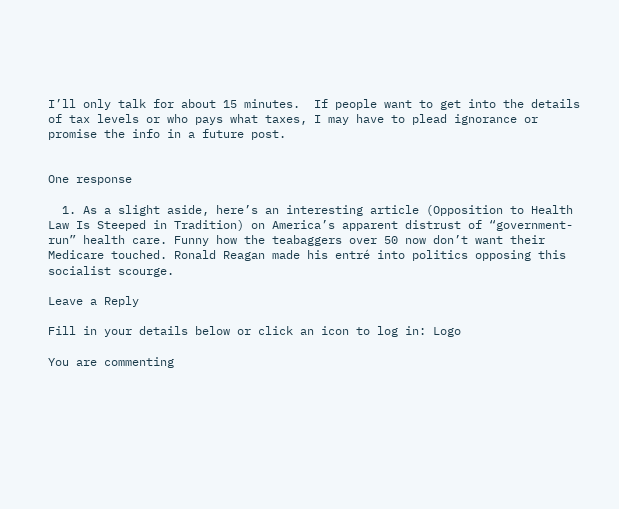I’ll only talk for about 15 minutes.  If people want to get into the details of tax levels or who pays what taxes, I may have to plead ignorance or promise the info in a future post.


One response

  1. As a slight aside, here’s an interesting article (Opposition to Health Law Is Steeped in Tradition) on America’s apparent distrust of “government-run” health care. Funny how the teabaggers over 50 now don’t want their Medicare touched. Ronald Reagan made his entré into politics opposing this socialist scourge.

Leave a Reply

Fill in your details below or click an icon to log in: Logo

You are commenting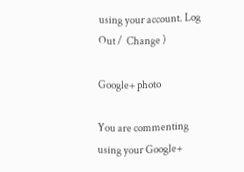using your account. Log Out /  Change )

Google+ photo

You are commenting using your Google+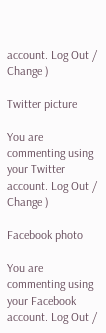account. Log Out /  Change )

Twitter picture

You are commenting using your Twitter account. Log Out /  Change )

Facebook photo

You are commenting using your Facebook account. Log Out /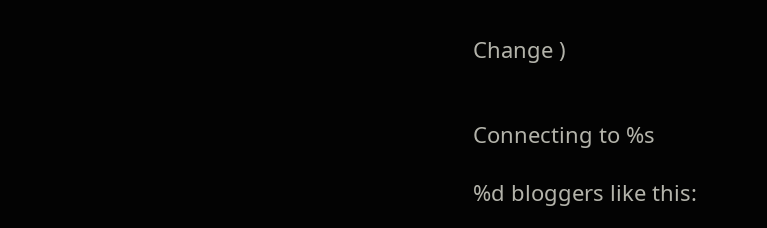Change )


Connecting to %s

%d bloggers like this: